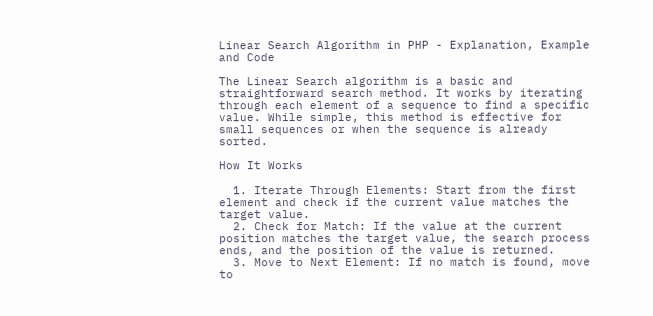Linear Search Algorithm in PHP - Explanation, Example and Code

The Linear Search algorithm is a basic and straightforward search method. It works by iterating through each element of a sequence to find a specific value. While simple, this method is effective for small sequences or when the sequence is already sorted.

How It Works

  1. Iterate Through Elements: Start from the first element and check if the current value matches the target value.
  2. Check for Match: If the value at the current position matches the target value, the search process ends, and the position of the value is returned.
  3. Move to Next Element: If no match is found, move to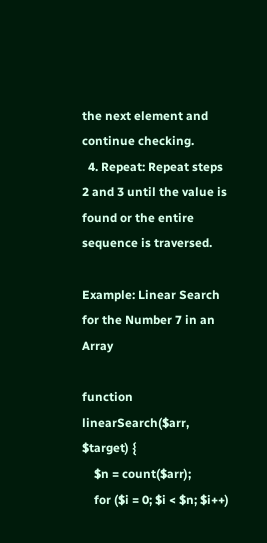the next element and continue checking.
  4. Repeat: Repeat steps 2 and 3 until the value is found or the entire sequence is traversed.

Example: Linear Search for the Number 7 in an Array

function linearSearch($arr, $target) {
    $n = count($arr);
    for ($i = 0; $i < $n; $i++)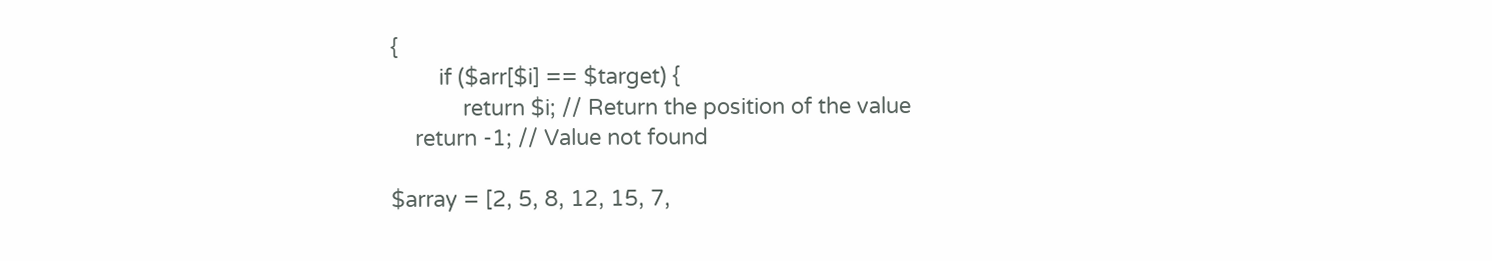{
        if ($arr[$i] == $target) {
            return $i; // Return the position of the value
    return -1; // Value not found

$array = [2, 5, 8, 12, 15, 7,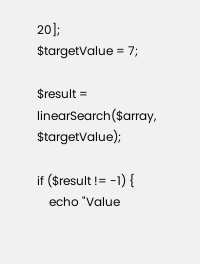20];
$targetValue = 7;

$result = linearSearch($array, $targetValue);

if ($result != -1) {
    echo "Value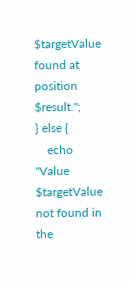$targetValue found at position $result.";
} else {
    echo "Value $targetValue not found in the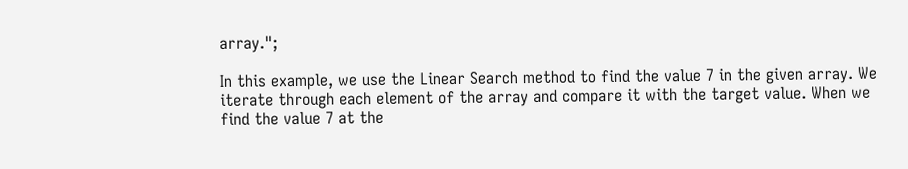array.";

In this example, we use the Linear Search method to find the value 7 in the given array. We iterate through each element of the array and compare it with the target value. When we find the value 7 at the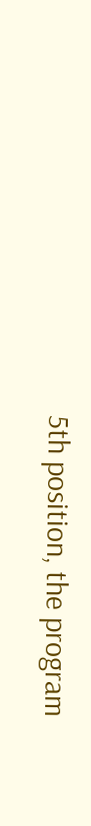5th position, the program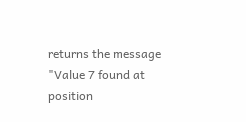returns the message "Value 7 found at position